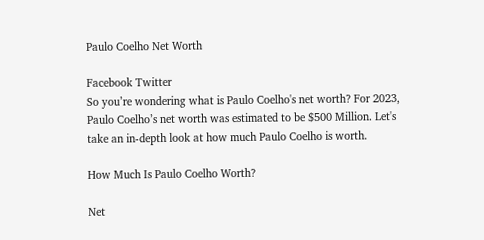Paulo Coelho Net Worth

Facebook Twitter
So you’re wondering what is Paulo Coelho's net worth? For 2023, Paulo Coelho’s net worth was estimated to be $500 Million. Let's take an in-depth look at how much Paulo Coelho is worth.

How Much Is Paulo Coelho Worth?

Net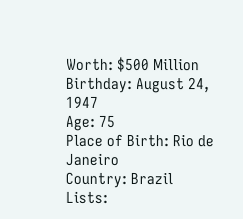Worth: $500 Million
Birthday: August 24, 1947
Age: 75
Place of Birth: Rio de Janeiro
Country: Brazil
Lists: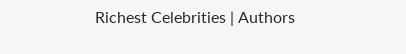Richest Celebrities | Authors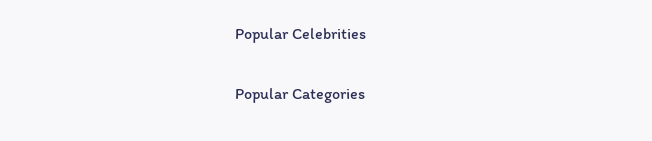Popular Celebrities

Popular Categories